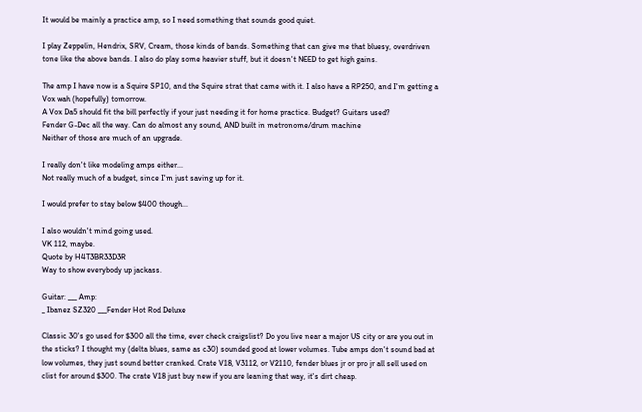It would be mainly a practice amp, so I need something that sounds good quiet.

I play Zeppelin, Hendrix, SRV, Cream, those kinds of bands. Something that can give me that bluesy, overdriven tone like the above bands. I also do play some heavier stuff, but it doesn't NEED to get high gains.

The amp I have now is a Squire SP10, and the Squire strat that came with it. I also have a RP250, and I'm getting a Vox wah (hopefully) tomorrow.
A Vox Da5 should fit the bill perfectly if your just needing it for home practice. Budget? Guitars used?
Fender G-Dec all the way. Can do almost any sound, AND built in metronome/drum machine
Neither of those are much of an upgrade.

I really don't like modeling amps either...
Not really much of a budget, since I'm just saving up for it.

I would prefer to stay below $400 though...

I also wouldn't mind going used.
VK 112, maybe.
Quote by H4T3BR33D3R
Way to show everybody up jackass.

Guitar: ___ Amp:
_ Ibanez SZ320 ___Fender Hot Rod Deluxe

Classic 30's go used for $300 all the time, ever check craigslist? Do you live near a major US city or are you out in the sticks? I thought my (delta blues, same as c30) sounded good at lower volumes. Tube amps don't sound bad at low volumes, they just sound better cranked. Crate V18, V3112, or V2110, fender blues jr or pro jr all sell used on clist for around $300. The crate V18 just buy new if you are leaning that way, it's dirt cheap.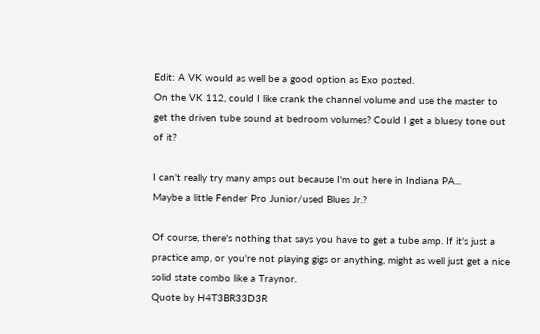Edit: A VK would as well be a good option as Exo posted.
On the VK 112, could I like crank the channel volume and use the master to get the driven tube sound at bedroom volumes? Could I get a bluesy tone out of it?

I can't really try many amps out because I'm out here in Indiana PA...
Maybe a little Fender Pro Junior/used Blues Jr.?

Of course, there's nothing that says you have to get a tube amp. If it's just a practice amp, or you're not playing gigs or anything, might as well just get a nice solid state combo like a Traynor.
Quote by H4T3BR33D3R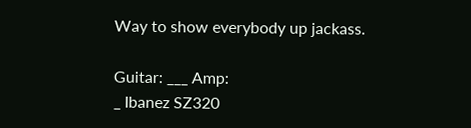Way to show everybody up jackass.

Guitar: ___ Amp:
_ Ibanez SZ320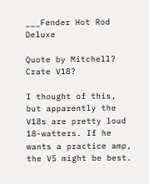___Fender Hot Rod Deluxe

Quote by Mitchell?
Crate V18?

I thought of this, but apparently the V18s are pretty loud 18-watters. If he wants a practice amp, the V5 might be best.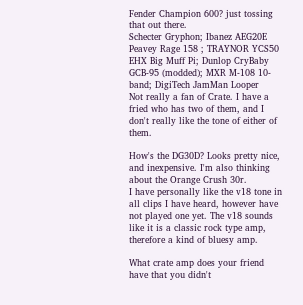Fender Champion 600? just tossing that out there.
Schecter Gryphon; Ibanez AEG20E
Peavey Rage 158 ; TRAYNOR YCS50
EHX Big Muff Pi; Dunlop CryBaby GCB-95 (modded); MXR M-108 10-band; DigiTech JamMan Looper
Not really a fan of Crate. I have a fried who has two of them, and I don't really like the tone of either of them.

How's the DG30D? Looks pretty nice, and inexpensive. I'm also thinking about the Orange Crush 30r.
I have personally like the v18 tone in all clips I have heard, however have not played one yet. The v18 sounds like it is a classic rock type amp, therefore a kind of bluesy amp.

What crate amp does your friend have that you didn't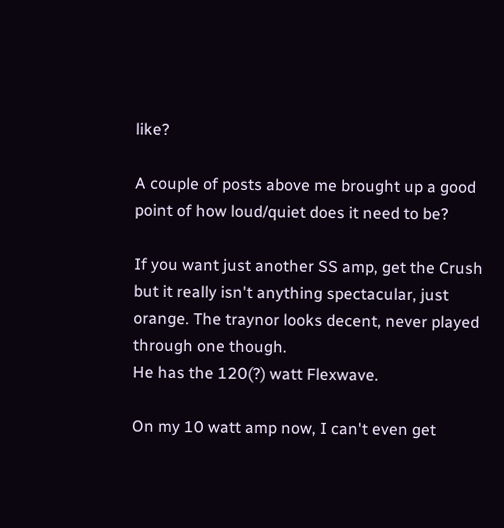like?

A couple of posts above me brought up a good point of how loud/quiet does it need to be?

If you want just another SS amp, get the Crush but it really isn't anything spectacular, just orange. The traynor looks decent, never played through one though.
He has the 120(?) watt Flexwave.

On my 10 watt amp now, I can't even get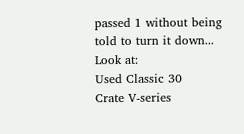passed 1 without being told to turn it down...
Look at:
Used Classic 30
Crate V-series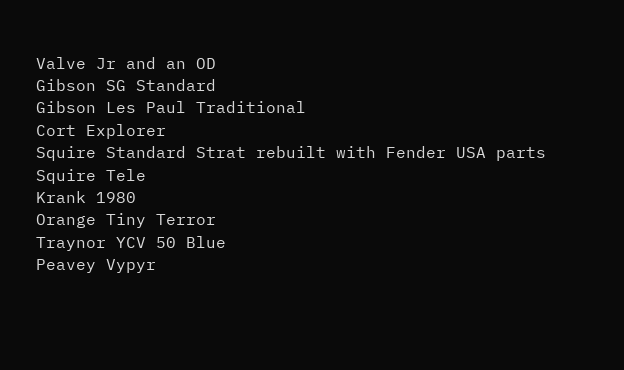Valve Jr and an OD
Gibson SG Standard
Gibson Les Paul Traditional
Cort Explorer
Squire Standard Strat rebuilt with Fender USA parts
Squire Tele
Krank 1980
Orange Tiny Terror
Traynor YCV 50 Blue
Peavey Vypyr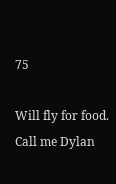75

Will fly for food. Call me Dylan